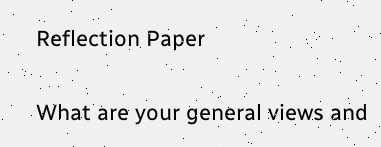Reflection Paper

What are your general views and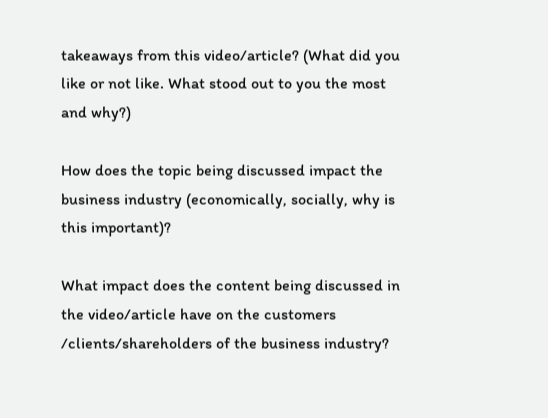takeaways from this video/article? (What did you like or not like. What stood out to you the most and why?)

How does the topic being discussed impact the business industry (economically, socially, why is this important)?

What impact does the content being discussed in the video/article have on the customers /clients/shareholders of the business industry?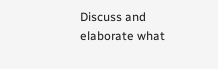Discuss and elaborate what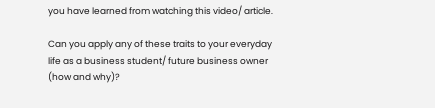you have learned from watching this video/ article.

Can you apply any of these traits to your everyday life as a business student/ future business owner (how and why)?